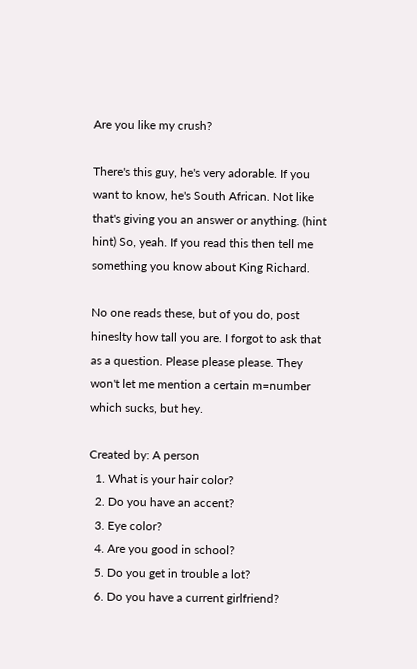Are you like my crush?

There's this guy, he's very adorable. If you want to know, he's South African. Not like that's giving you an answer or anything. (hint hint) So, yeah. If you read this then tell me something you know about King Richard.

No one reads these, but of you do, post hineslty how tall you are. I forgot to ask that as a question. Please please please. They won't let me mention a certain m=number which sucks, but hey.

Created by: A person
  1. What is your hair color?
  2. Do you have an accent?
  3. Eye color?
  4. Are you good in school?
  5. Do you get in trouble a lot?
  6. Do you have a current girlfriend?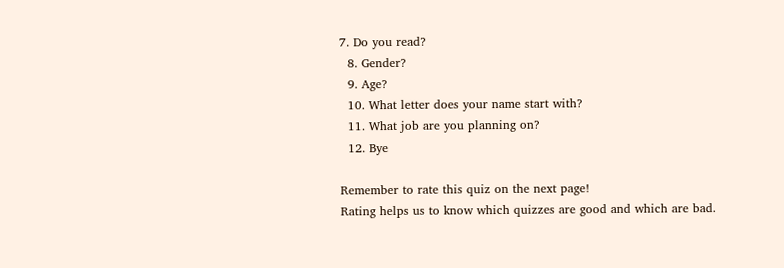7. Do you read?
  8. Gender?
  9. Age?
  10. What letter does your name start with?
  11. What job are you planning on?
  12. Bye

Remember to rate this quiz on the next page!
Rating helps us to know which quizzes are good and which are bad.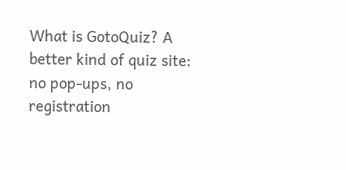What is GotoQuiz? A better kind of quiz site: no pop-ups, no registration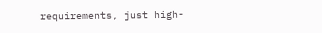requirements, just high-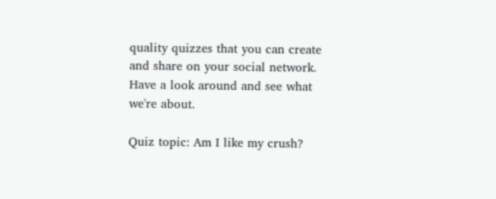quality quizzes that you can create and share on your social network. Have a look around and see what we're about.

Quiz topic: Am I like my crush?